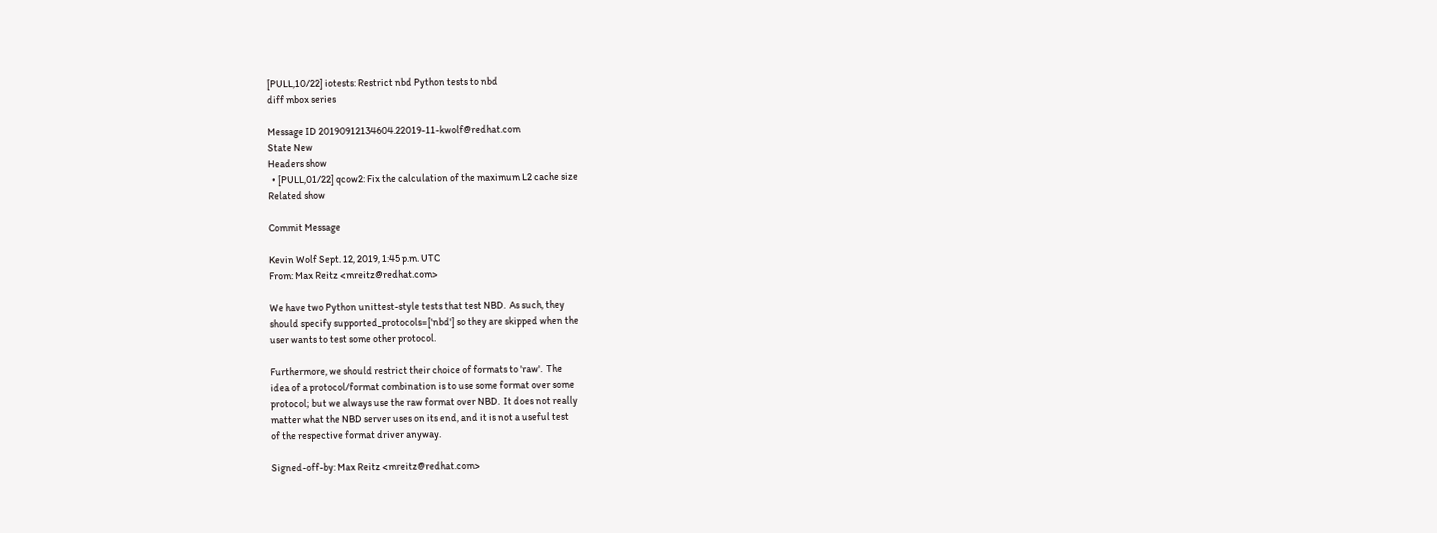[PULL,10/22] iotests: Restrict nbd Python tests to nbd
diff mbox series

Message ID 20190912134604.22019-11-kwolf@redhat.com
State New
Headers show
  • [PULL,01/22] qcow2: Fix the calculation of the maximum L2 cache size
Related show

Commit Message

Kevin Wolf Sept. 12, 2019, 1:45 p.m. UTC
From: Max Reitz <mreitz@redhat.com>

We have two Python unittest-style tests that test NBD.  As such, they
should specify supported_protocols=['nbd'] so they are skipped when the
user wants to test some other protocol.

Furthermore, we should restrict their choice of formats to 'raw'.  The
idea of a protocol/format combination is to use some format over some
protocol; but we always use the raw format over NBD.  It does not really
matter what the NBD server uses on its end, and it is not a useful test
of the respective format driver anyway.

Signed-off-by: Max Reitz <mreitz@redhat.com>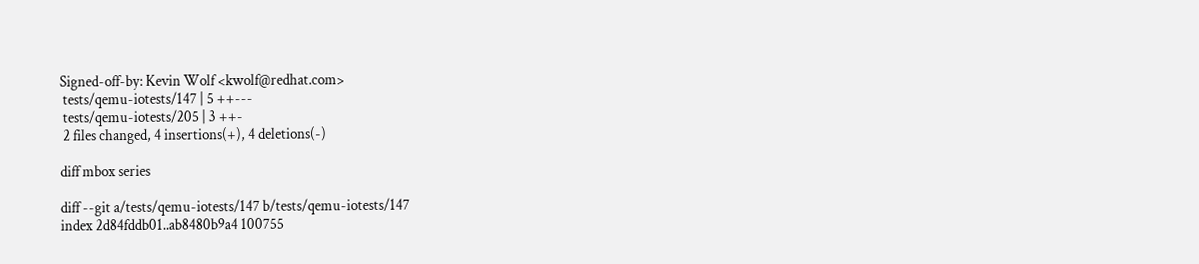Signed-off-by: Kevin Wolf <kwolf@redhat.com>
 tests/qemu-iotests/147 | 5 ++---
 tests/qemu-iotests/205 | 3 ++-
 2 files changed, 4 insertions(+), 4 deletions(-)

diff mbox series

diff --git a/tests/qemu-iotests/147 b/tests/qemu-iotests/147
index 2d84fddb01..ab8480b9a4 100755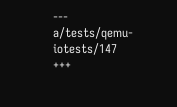--- a/tests/qemu-iotests/147
+++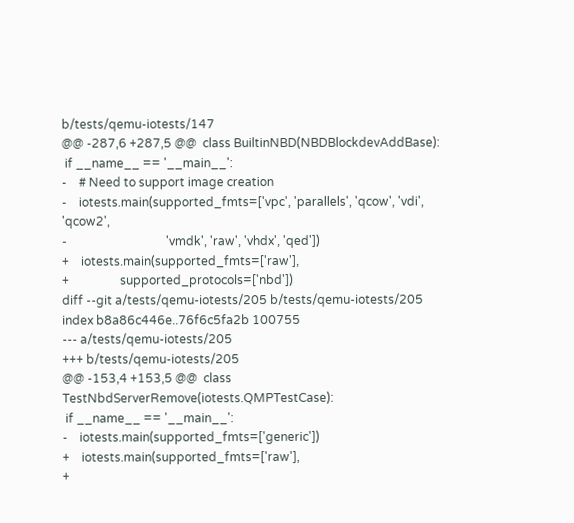b/tests/qemu-iotests/147
@@ -287,6 +287,5 @@  class BuiltinNBD(NBDBlockdevAddBase):
 if __name__ == '__main__':
-    # Need to support image creation
-    iotests.main(supported_fmts=['vpc', 'parallels', 'qcow', 'vdi', 'qcow2',
-                                 'vmdk', 'raw', 'vhdx', 'qed'])
+    iotests.main(supported_fmts=['raw'],
+                 supported_protocols=['nbd'])
diff --git a/tests/qemu-iotests/205 b/tests/qemu-iotests/205
index b8a86c446e..76f6c5fa2b 100755
--- a/tests/qemu-iotests/205
+++ b/tests/qemu-iotests/205
@@ -153,4 +153,5 @@  class TestNbdServerRemove(iotests.QMPTestCase):
 if __name__ == '__main__':
-    iotests.main(supported_fmts=['generic'])
+    iotests.main(supported_fmts=['raw'],
+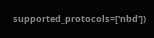supported_protocols=['nbd'])